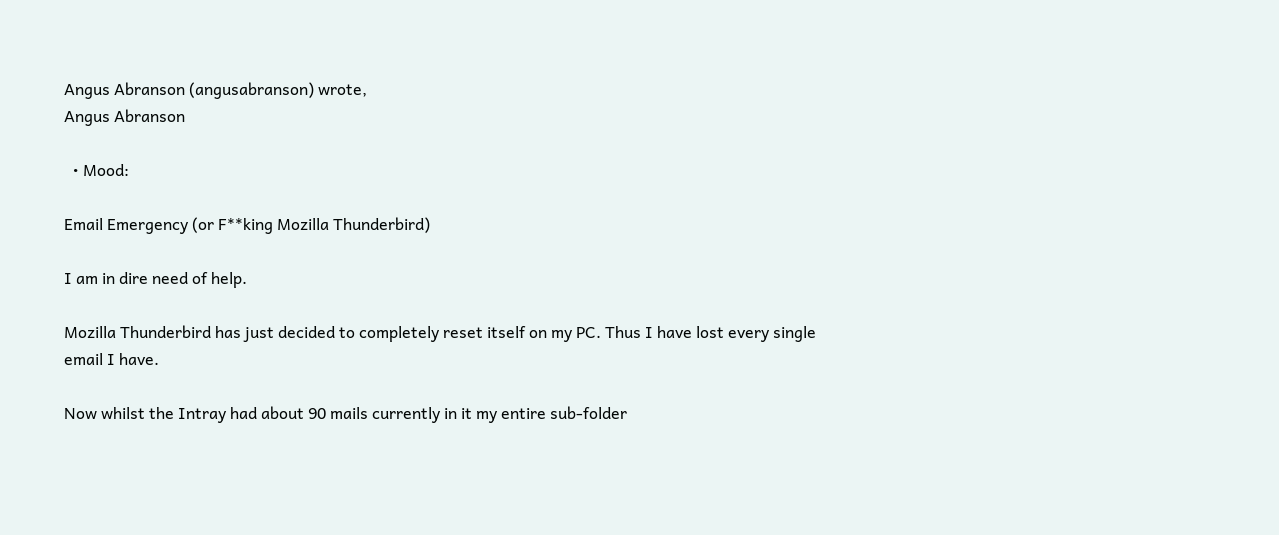Angus Abranson (angusabranson) wrote,
Angus Abranson

  • Mood:

Email Emergency (or F**king Mozilla Thunderbird)

I am in dire need of help.

Mozilla Thunderbird has just decided to completely reset itself on my PC. Thus I have lost every single email I have.

Now whilst the Intray had about 90 mails currently in it my entire sub-folder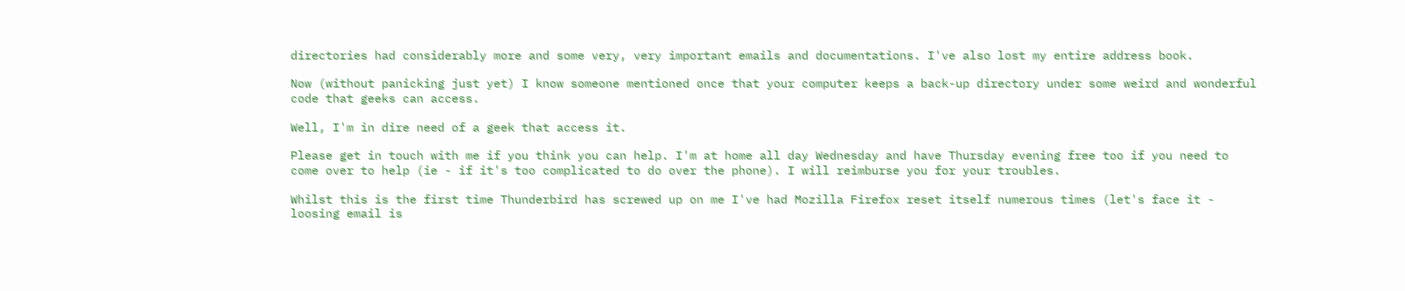directories had considerably more and some very, very important emails and documentations. I've also lost my entire address book.

Now (without panicking just yet) I know someone mentioned once that your computer keeps a back-up directory under some weird and wonderful code that geeks can access.

Well, I'm in dire need of a geek that access it.

Please get in touch with me if you think you can help. I'm at home all day Wednesday and have Thursday evening free too if you need to come over to help (ie - if it's too complicated to do over the phone). I will reimburse you for your troubles.

Whilst this is the first time Thunderbird has screwed up on me I've had Mozilla Firefox reset itself numerous times (let's face it - loosing email is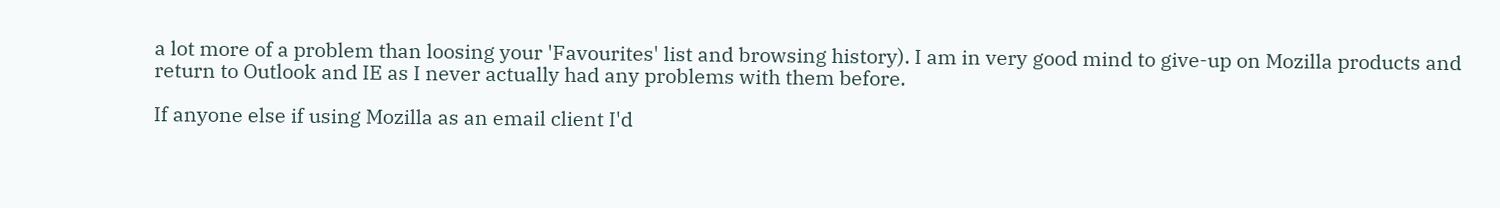a lot more of a problem than loosing your 'Favourites' list and browsing history). I am in very good mind to give-up on Mozilla products and return to Outlook and IE as I never actually had any problems with them before.

If anyone else if using Mozilla as an email client I'd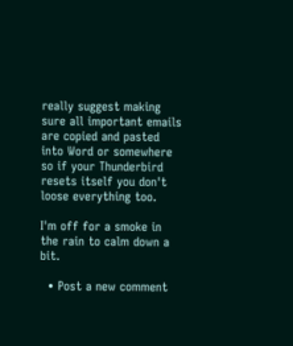really suggest making sure all important emails are copied and pasted into Word or somewhere so if your Thunderbird resets itself you don't loose everything too.

I'm off for a smoke in the rain to calm down a bit.

  • Post a new comment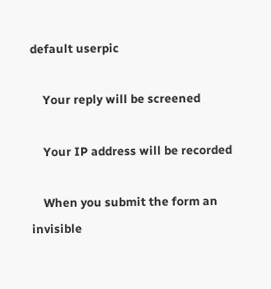default userpic

    Your reply will be screened

    Your IP address will be recorded

    When you submit the form an invisible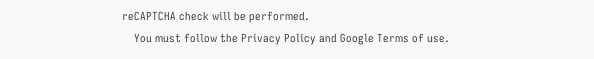reCAPTCHA check will be performed.
    You must follow the Privacy Policy and Google Terms of use.